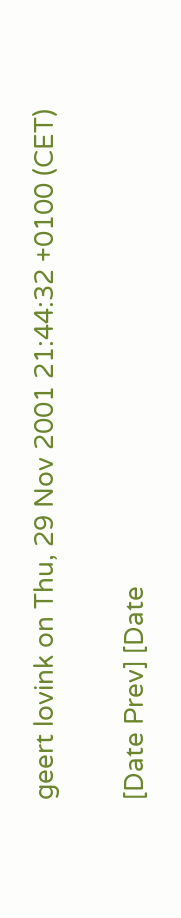geert lovink on Thu, 29 Nov 2001 21:44:32 +0100 (CET)

[Date Prev] [Date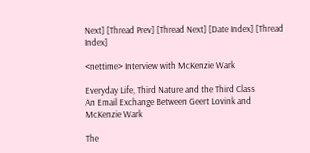Next] [Thread Prev] [Thread Next] [Date Index] [Thread Index]

<nettime> Interview with McKenzie Wark

Everyday Life, Third Nature and the Third Class
An Email Exchange Between Geert Lovink and McKenzie Wark

The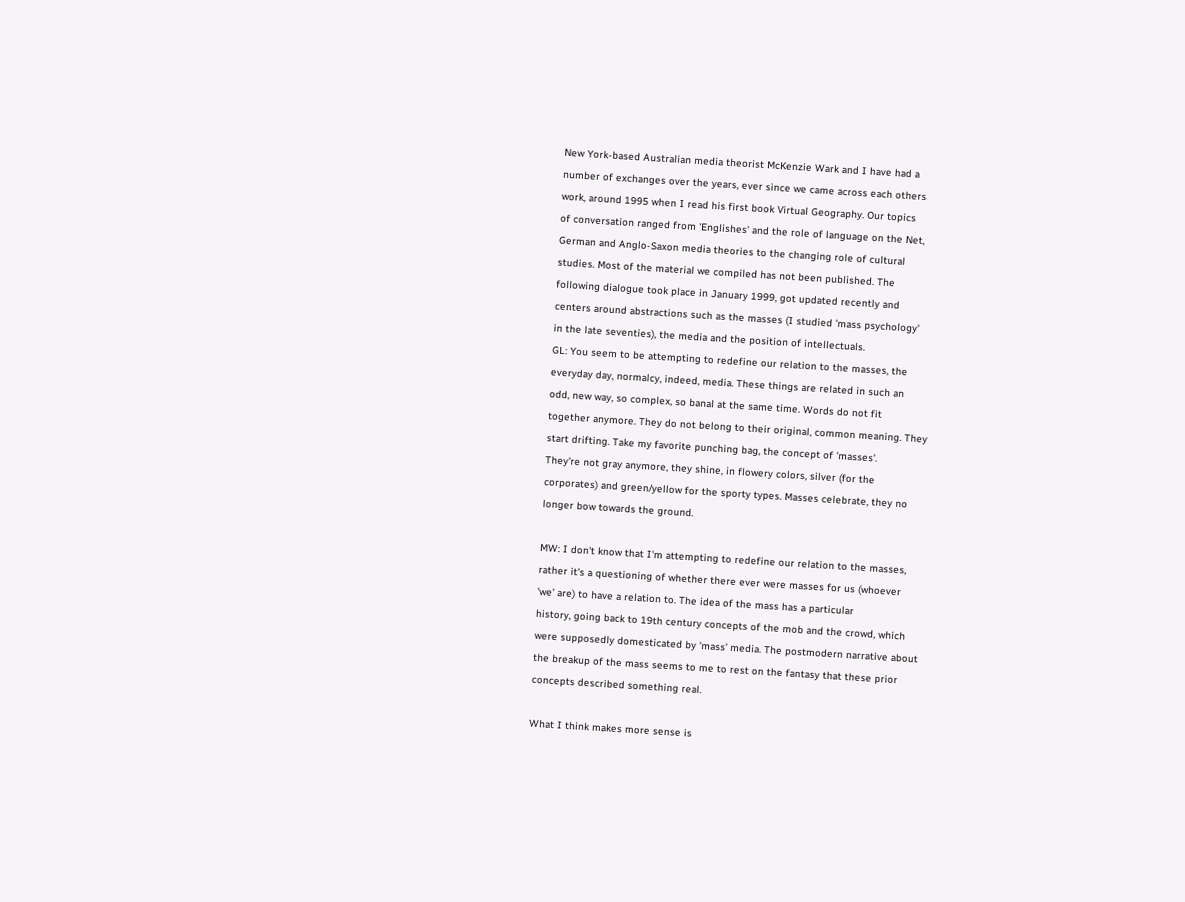New York-based Australian media theorist McKenzie Wark and I have had a
number of exchanges over the years, ever since we came across each others
work, around 1995 when I read his first book Virtual Geography. Our topics
of conversation ranged from 'Englishes' and the role of language on the Net,
German and Anglo-Saxon media theories to the changing role of cultural
studies. Most of the material we compiled has not been published. The
following dialogue took place in January 1999, got updated recently and
centers around abstractions such as the masses (I studied 'mass psychology'
in the late seventies), the media and the position of intellectuals.
GL: You seem to be attempting to redefine our relation to the masses, the
everyday day, normalcy, indeed, media. These things are related in such an
odd, new way, so complex, so banal at the same time. Words do not fit
together anymore. They do not belong to their original, common meaning. They
start drifting. Take my favorite punching bag, the concept of 'masses'.
They're not gray anymore, they shine, in flowery colors, silver (for the
corporates) and green/yellow for the sporty types. Masses celebrate, they no
longer bow towards the ground.

MW: I don't know that I'm attempting to redefine our relation to the masses,
rather it's a questioning of whether there ever were masses for us (whoever
'we' are) to have a relation to. The idea of the mass has a particular
history, going back to 19th century concepts of the mob and the crowd, which
were supposedly domesticated by 'mass' media. The postmodern narrative about
the breakup of the mass seems to me to rest on the fantasy that these prior
concepts described something real.

What I think makes more sense is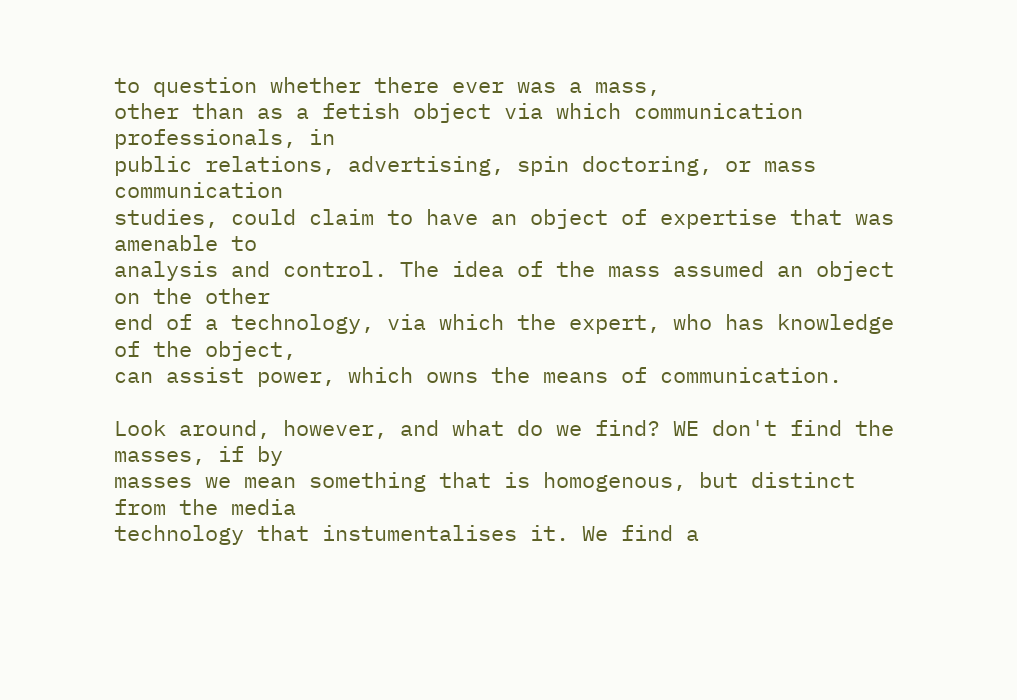to question whether there ever was a mass,
other than as a fetish object via which communication professionals, in
public relations, advertising, spin doctoring, or mass communication
studies, could claim to have an object of expertise that was amenable to
analysis and control. The idea of the mass assumed an object on the other
end of a technology, via which the expert, who has knowledge of the object,
can assist power, which owns the means of communication.

Look around, however, and what do we find? WE don't find the masses, if by
masses we mean something that is homogenous, but distinct from the media
technology that instumentalises it. We find a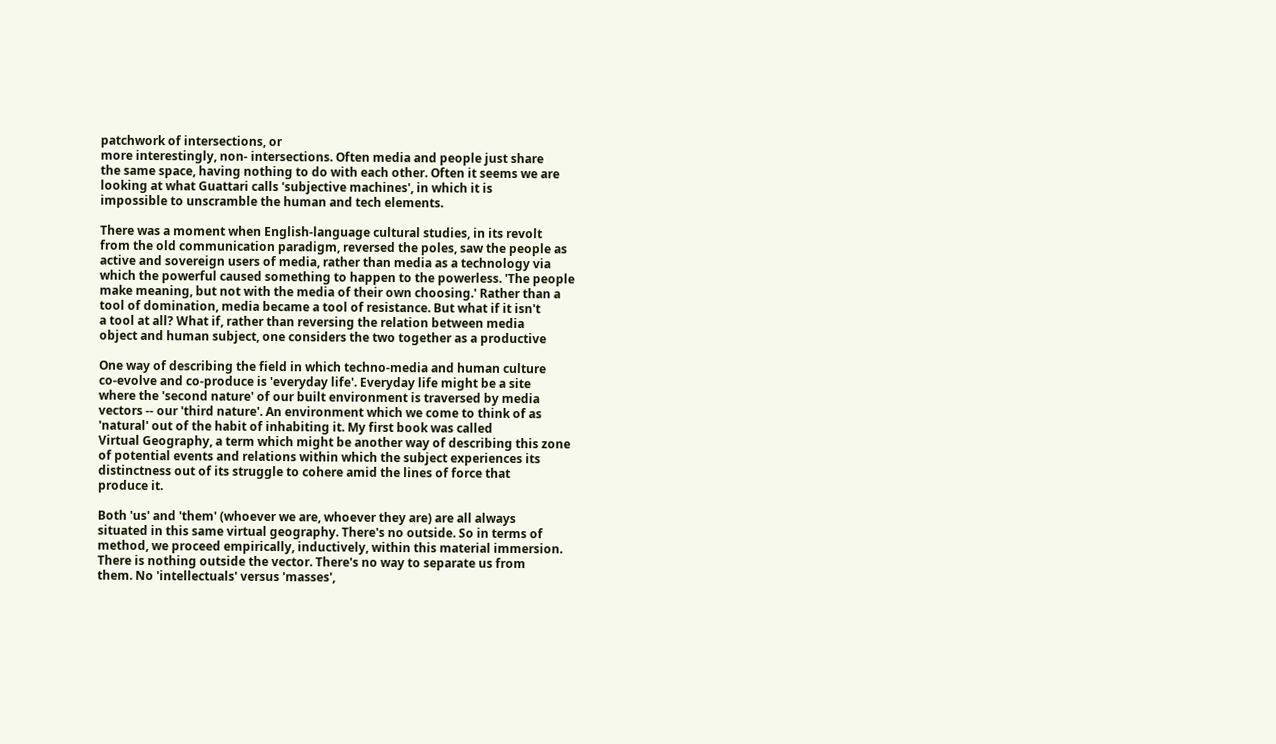patchwork of intersections, or
more interestingly, non- intersections. Often media and people just share
the same space, having nothing to do with each other. Often it seems we are
looking at what Guattari calls 'subjective machines', in which it is
impossible to unscramble the human and tech elements.

There was a moment when English-language cultural studies, in its revolt
from the old communication paradigm, reversed the poles, saw the people as
active and sovereign users of media, rather than media as a technology via
which the powerful caused something to happen to the powerless. 'The people
make meaning, but not with the media of their own choosing.' Rather than a
tool of domination, media became a tool of resistance. But what if it isn't
a tool at all? What if, rather than reversing the relation between media
object and human subject, one considers the two together as a productive

One way of describing the field in which techno-media and human culture
co-evolve and co-produce is 'everyday life'. Everyday life might be a site
where the 'second nature' of our built environment is traversed by media
vectors -- our 'third nature'. An environment which we come to think of as
'natural' out of the habit of inhabiting it. My first book was called
Virtual Geography, a term which might be another way of describing this zone
of potential events and relations within which the subject experiences its
distinctness out of its struggle to cohere amid the lines of force that
produce it.

Both 'us' and 'them' (whoever we are, whoever they are) are all always
situated in this same virtual geography. There's no outside. So in terms of
method, we proceed empirically, inductively, within this material immersion.
There is nothing outside the vector. There's no way to separate us from
them. No 'intellectuals' versus 'masses',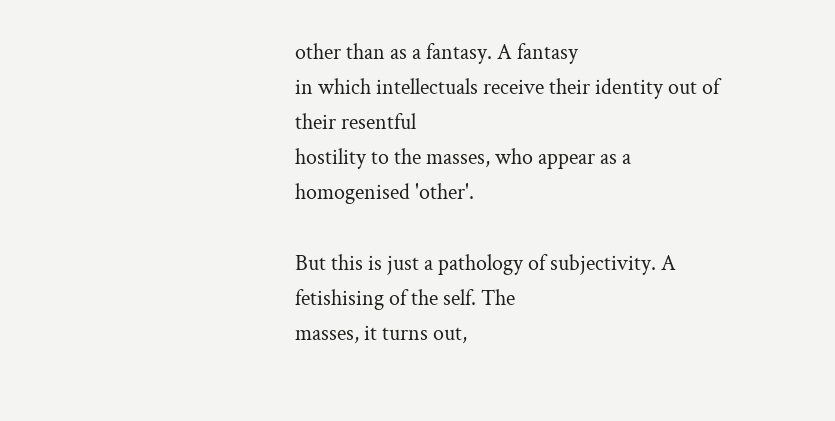other than as a fantasy. A fantasy
in which intellectuals receive their identity out of their resentful
hostility to the masses, who appear as a homogenised 'other'.

But this is just a pathology of subjectivity. A fetishising of the self. The
masses, it turns out,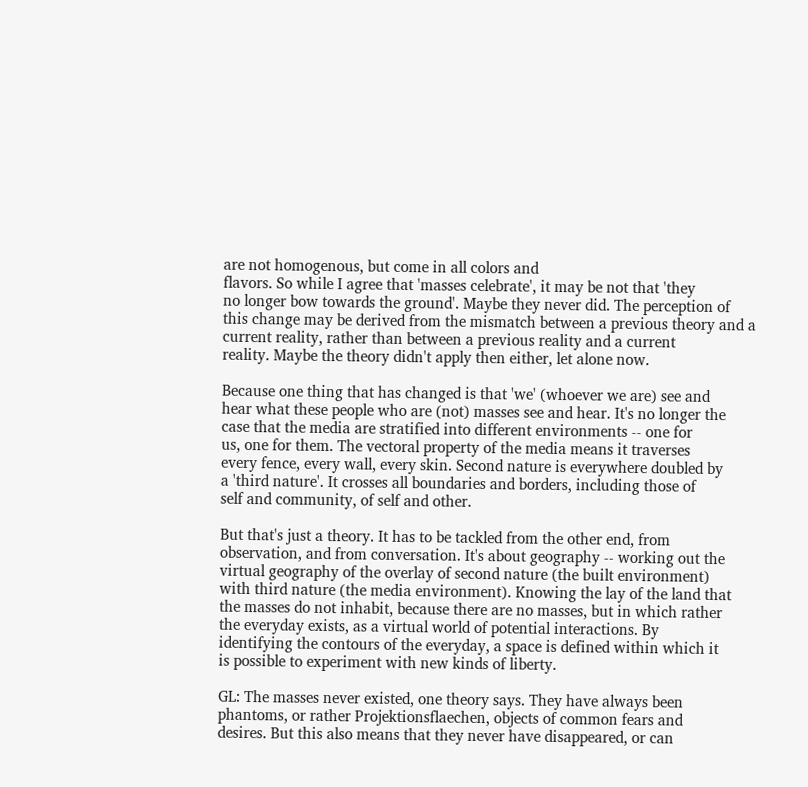are not homogenous, but come in all colors and
flavors. So while I agree that 'masses celebrate', it may be not that 'they
no longer bow towards the ground'. Maybe they never did. The perception of
this change may be derived from the mismatch between a previous theory and a
current reality, rather than between a previous reality and a current
reality. Maybe the theory didn't apply then either, let alone now.

Because one thing that has changed is that 'we' (whoever we are) see and
hear what these people who are (not) masses see and hear. It's no longer the
case that the media are stratified into different environments -- one for
us, one for them. The vectoral property of the media means it traverses
every fence, every wall, every skin. Second nature is everywhere doubled by
a 'third nature'. It crosses all boundaries and borders, including those of
self and community, of self and other.

But that's just a theory. It has to be tackled from the other end, from
observation, and from conversation. It's about geography -- working out the
virtual geography of the overlay of second nature (the built environment)
with third nature (the media environment). Knowing the lay of the land that
the masses do not inhabit, because there are no masses, but in which rather
the everyday exists, as a virtual world of potential interactions. By
identifying the contours of the everyday, a space is defined within which it
is possible to experiment with new kinds of liberty.

GL: The masses never existed, one theory says. They have always been
phantoms, or rather Projektionsflaechen, objects of common fears and
desires. But this also means that they never have disappeared, or can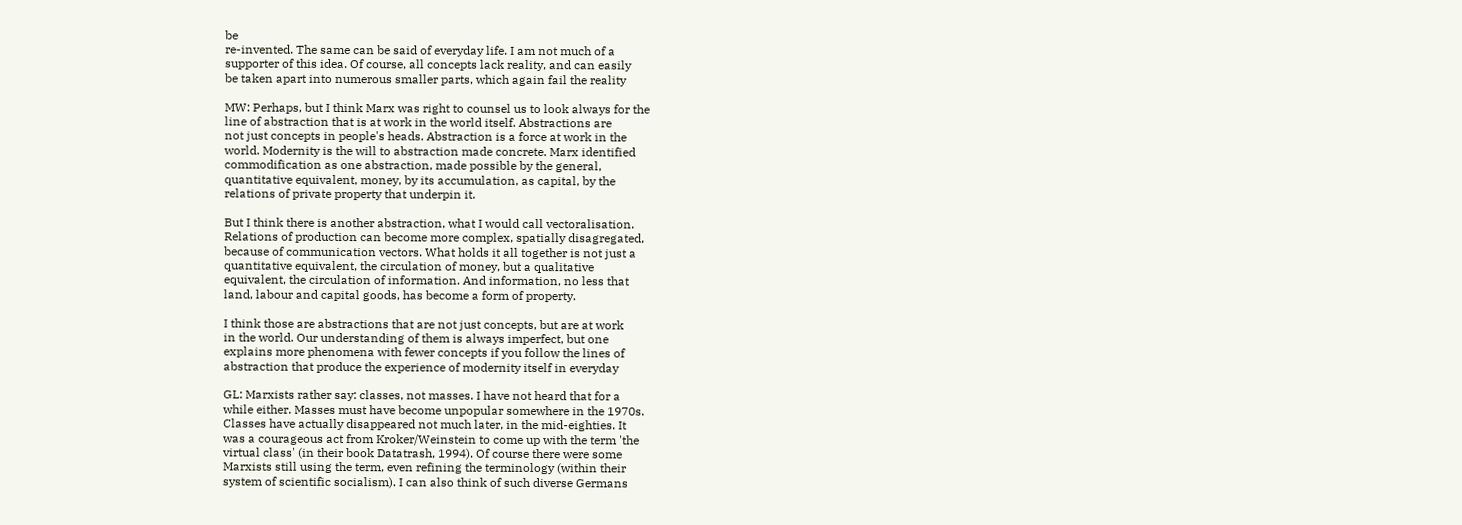be
re-invented. The same can be said of everyday life. I am not much of a
supporter of this idea. Of course, all concepts lack reality, and can easily
be taken apart into numerous smaller parts, which again fail the reality

MW: Perhaps, but I think Marx was right to counsel us to look always for the
line of abstraction that is at work in the world itself. Abstractions are
not just concepts in people's heads. Abstraction is a force at work in the
world. Modernity is the will to abstraction made concrete. Marx identified
commodification as one abstraction, made possible by the general,
quantitative equivalent, money, by its accumulation, as capital, by the
relations of private property that underpin it.

But I think there is another abstraction, what I would call vectoralisation.
Relations of production can become more complex, spatially disagregated,
because of communication vectors. What holds it all together is not just a
quantitative equivalent, the circulation of money, but a qualitative
equivalent, the circulation of information. And information, no less that
land, labour and capital goods, has become a form of property.

I think those are abstractions that are not just concepts, but are at work
in the world. Our understanding of them is always imperfect, but one
explains more phenomena with fewer concepts if you follow the lines of
abstraction that produce the experience of modernity itself in everyday

GL: Marxists rather say: classes, not masses. I have not heard that for a
while either. Masses must have become unpopular somewhere in the 1970s.
Classes have actually disappeared not much later, in the mid-eighties. It
was a courageous act from Kroker/Weinstein to come up with the term 'the
virtual class' (in their book Datatrash, 1994). Of course there were some
Marxists still using the term, even refining the terminology (within their
system of scientific socialism). I can also think of such diverse Germans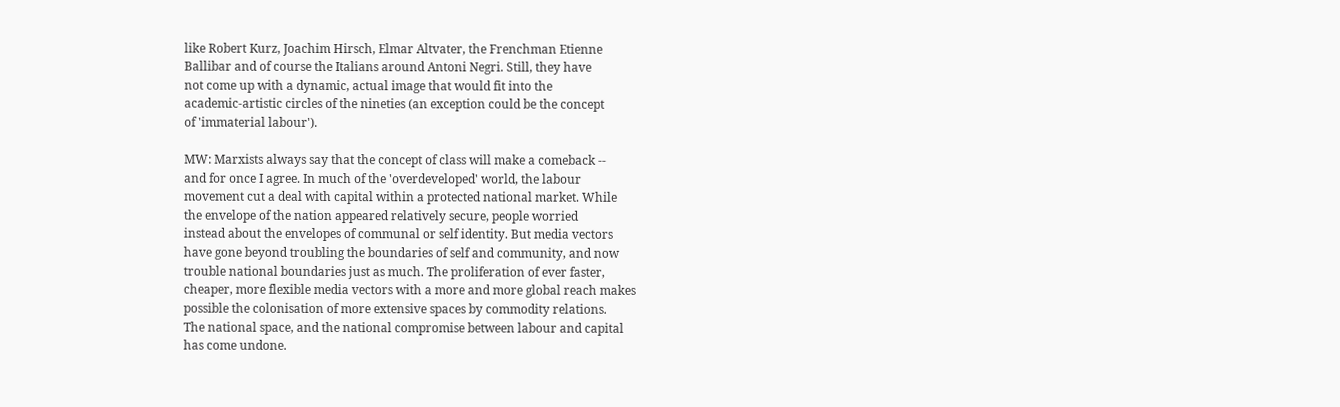like Robert Kurz, Joachim Hirsch, Elmar Altvater, the Frenchman Etienne
Ballibar and of course the Italians around Antoni Negri. Still, they have
not come up with a dynamic, actual image that would fit into the
academic-artistic circles of the nineties (an exception could be the concept
of 'immaterial labour').

MW: Marxists always say that the concept of class will make a comeback --
and for once I agree. In much of the 'overdeveloped' world, the labour
movement cut a deal with capital within a protected national market. While
the envelope of the nation appeared relatively secure, people worried
instead about the envelopes of communal or self identity. But media vectors
have gone beyond troubling the boundaries of self and community, and now
trouble national boundaries just as much. The proliferation of ever faster,
cheaper, more flexible media vectors with a more and more global reach makes
possible the colonisation of more extensive spaces by commodity relations.
The national space, and the national compromise between labour and capital
has come undone.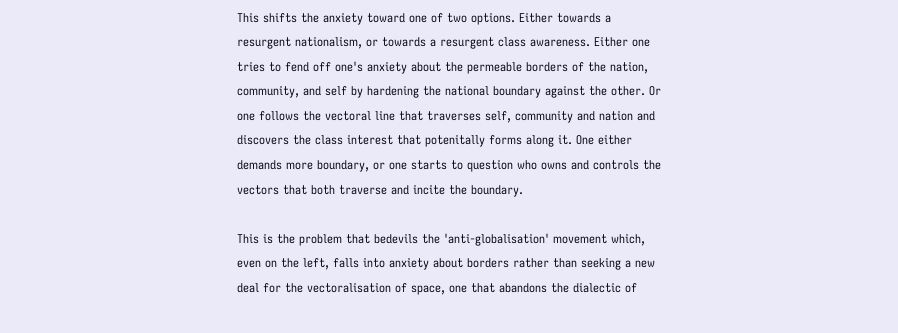This shifts the anxiety toward one of two options. Either towards a
resurgent nationalism, or towards a resurgent class awareness. Either one
tries to fend off one's anxiety about the permeable borders of the nation,
community, and self by hardening the national boundary against the other. Or
one follows the vectoral line that traverses self, community and nation and
discovers the class interest that potenitally forms along it. One either
demands more boundary, or one starts to question who owns and controls the
vectors that both traverse and incite the boundary.

This is the problem that bedevils the 'anti-globalisation' movement which,
even on the left, falls into anxiety about borders rather than seeking a new
deal for the vectoralisation of space, one that abandons the dialectic of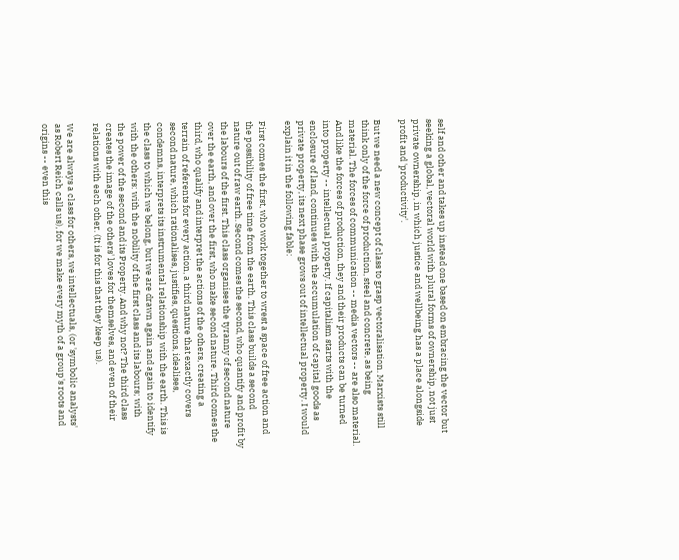self and other and takes up instead one based on embracing the vector but
seeking a global, vectoral world with plural forms of ownership, not just
private ownership, in which justice and wellbeing has a place alongside
profit and 'productivity'.

But we need a new concept of class to grasp vectoralisation. Marxists still
think only of the force of production, steel and concrete, as being
material. The forces of communication -- media vectors -- are also material.
And like the forces of production, they and their products can be turned
into property -- intellectual property. If capitalism starts with the
enclosure of land, continues with the accumulation of capital goods as
private property, its next phase grows out of intellectual property. I would
explain it in the following fable:

First comes the first, who work together to wrest a space of free action and
the possibility of free time from the earth. This class builds a second
nature out of raw earth. Second comes the second, who quantify and profit by
the labours of the first. This class organises the tyranny of second nature
over the earth, and over the first, who make second nature. Third comes the
third, who qualify and interpret the actions of the others, creating a
terrain of referents for every action, a third nature that exactly covers
second nature, which rationalises, justifies, questions, idealises,
condemns, interprets its instrumental relationship with the earth. This is
the class to which we belong, but we are drawn again and again to identify
with the others: with the nobility of the first class and its labours; with
the power of the second and its Property. And why not? The third class
creates the image of the others' loves for themselves, and even of their
relations with each other. (It is for this that they keep us).

We are always a class for others, we intellectuals, (or 'symbolic analysts'
as Robert Reich calls us), for we make every myth of a group's roots and
origins -- even this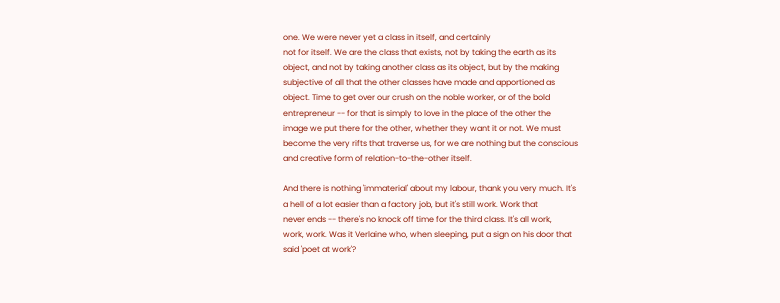one. We were never yet a class in itself, and certainly
not for itself. We are the class that exists, not by taking the earth as its
object, and not by taking another class as its object, but by the making
subjective of all that the other classes have made and apportioned as
object. Time to get over our crush on the noble worker, or of the bold
entrepreneur -- for that is simply to love in the place of the other the
image we put there for the other, whether they want it or not. We must
become the very rifts that traverse us, for we are nothing but the conscious
and creative form of relation-to-the-other itself.

And there is nothing 'immaterial' about my labour, thank you very much. It's
a hell of a lot easier than a factory job, but it's still work. Work that
never ends -- there's no knock off time for the third class. It's all work,
work, work. Was it Verlaine who, when sleeping, put a sign on his door that
said 'poet at work'?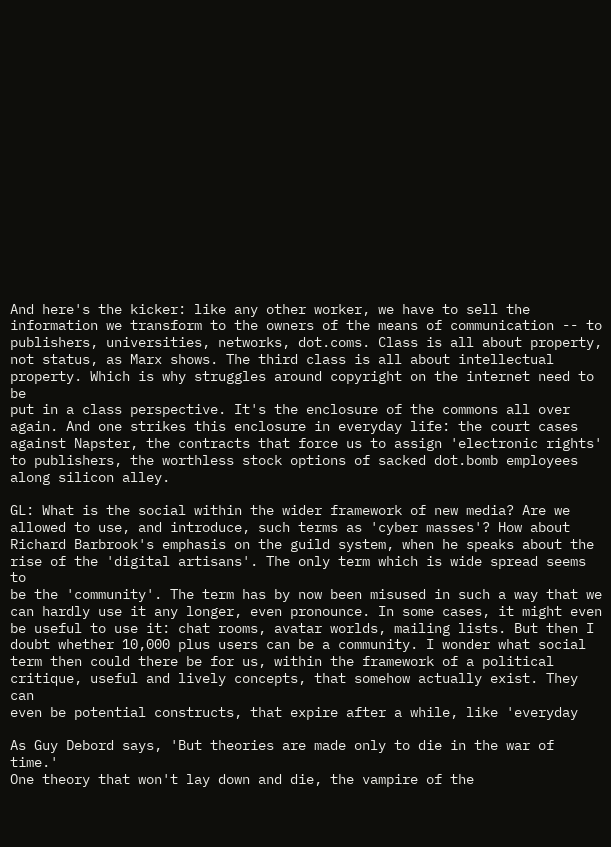And here's the kicker: like any other worker, we have to sell the
information we transform to the owners of the means of communication -- to
publishers, universities, networks, dot.coms. Class is all about property,
not status, as Marx shows. The third class is all about intellectual
property. Which is why struggles around copyright on the internet need to be
put in a class perspective. It's the enclosure of the commons all over
again. And one strikes this enclosure in everyday life: the court cases
against Napster, the contracts that force us to assign 'electronic rights'
to publishers, the worthless stock options of sacked dot.bomb employees
along silicon alley.

GL: What is the social within the wider framework of new media? Are we
allowed to use, and introduce, such terms as 'cyber masses'? How about
Richard Barbrook's emphasis on the guild system, when he speaks about the
rise of the 'digital artisans'. The only term which is wide spread seems to
be the 'community'. The term has by now been misused in such a way that we
can hardly use it any longer, even pronounce. In some cases, it might even
be useful to use it: chat rooms, avatar worlds, mailing lists. But then I
doubt whether 10,000 plus users can be a community. I wonder what social
term then could there be for us, within the framework of a political
critique, useful and lively concepts, that somehow actually exist. They can
even be potential constructs, that expire after a while, like 'everyday

As Guy Debord says, 'But theories are made only to die in the war of time.'
One theory that won't lay down and die, the vampire of the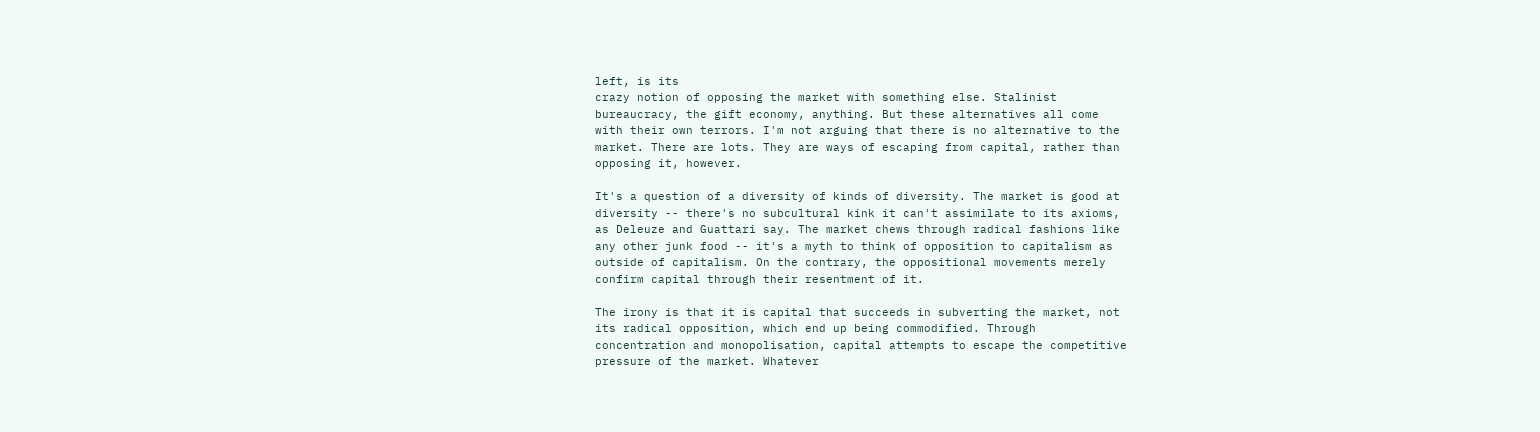left, is its
crazy notion of opposing the market with something else. Stalinist
bureaucracy, the gift economy, anything. But these alternatives all come
with their own terrors. I'm not arguing that there is no alternative to the
market. There are lots. They are ways of escaping from capital, rather than
opposing it, however.

It's a question of a diversity of kinds of diversity. The market is good at
diversity -- there's no subcultural kink it can't assimilate to its axioms,
as Deleuze and Guattari say. The market chews through radical fashions like
any other junk food -- it's a myth to think of opposition to capitalism as
outside of capitalism. On the contrary, the oppositional movements merely
confirm capital through their resentment of it.

The irony is that it is capital that succeeds in subverting the market, not
its radical opposition, which end up being commodified. Through
concentration and monopolisation, capital attempts to escape the competitive
pressure of the market. Whatever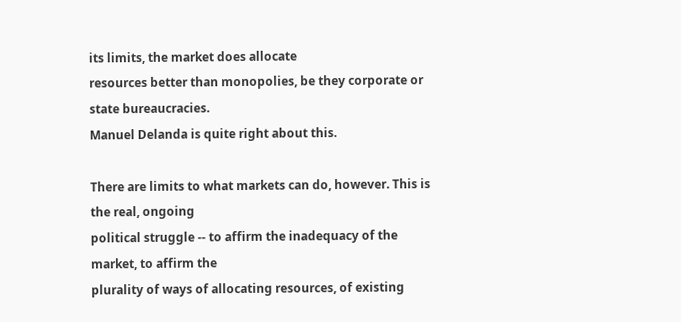its limits, the market does allocate
resources better than monopolies, be they corporate or state bureaucracies.
Manuel Delanda is quite right about this.

There are limits to what markets can do, however. This is the real, ongoing
political struggle -- to affirm the inadequacy of the market, to affirm the
plurality of ways of allocating resources, of existing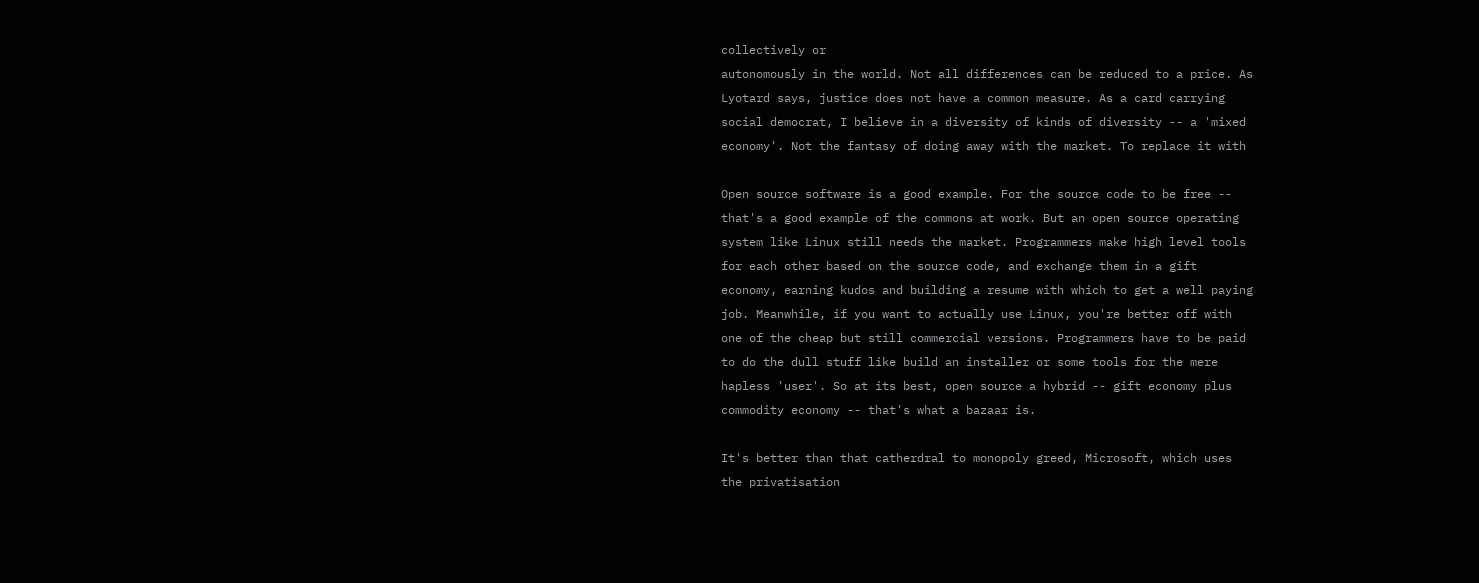collectively or
autonomously in the world. Not all differences can be reduced to a price. As
Lyotard says, justice does not have a common measure. As a card carrying
social democrat, I believe in a diversity of kinds of diversity -- a 'mixed
economy'. Not the fantasy of doing away with the market. To replace it with

Open source software is a good example. For the source code to be free --
that's a good example of the commons at work. But an open source operating
system like Linux still needs the market. Programmers make high level tools
for each other based on the source code, and exchange them in a gift
economy, earning kudos and building a resume with which to get a well paying
job. Meanwhile, if you want to actually use Linux, you're better off with
one of the cheap but still commercial versions. Programmers have to be paid
to do the dull stuff like build an installer or some tools for the mere
hapless 'user'. So at its best, open source a hybrid -- gift economy plus
commodity economy -- that's what a bazaar is.

It's better than that catherdral to monopoly greed, Microsoft, which uses
the privatisation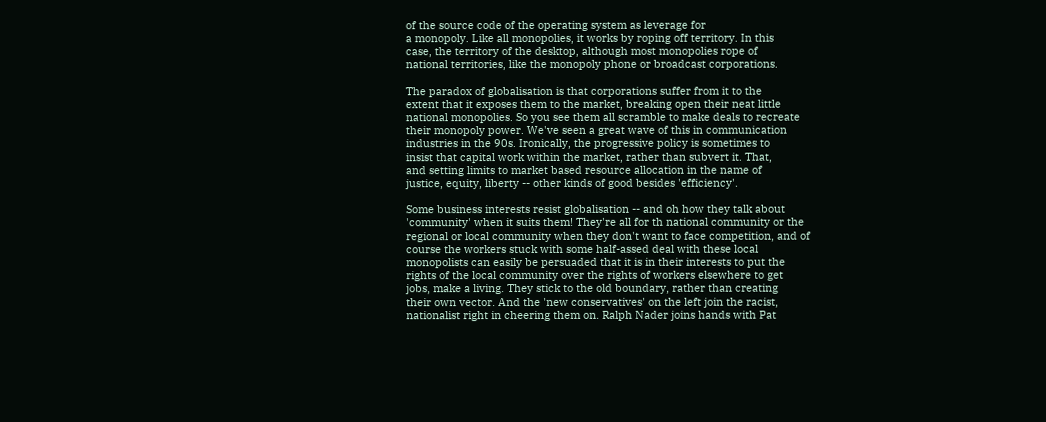of the source code of the operating system as leverage for
a monopoly. Like all monopolies, it works by roping off territory. In this
case, the territory of the desktop, although most monopolies rope of
national territories, like the monopoly phone or broadcast corporations.

The paradox of globalisation is that corporations suffer from it to the
extent that it exposes them to the market, breaking open their neat little
national monopolies. So you see them all scramble to make deals to recreate
their monopoly power. We've seen a great wave of this in communication
industries in the 90s. Ironically, the progressive policy is sometimes to
insist that capital work within the market, rather than subvert it. That,
and setting limits to market based resource allocation in the name of
justice, equity, liberty -- other kinds of good besides 'efficiency'.

Some business interests resist globalisation -- and oh how they talk about
'community' when it suits them! They're all for th national community or the
regional or local community when they don't want to face competition, and of
course the workers stuck with some half-assed deal with these local
monopolists can easily be persuaded that it is in their interests to put the
rights of the local community over the rights of workers elsewhere to get
jobs, make a living. They stick to the old boundary, rather than creating
their own vector. And the 'new conservatives' on the left join the racist,
nationalist right in cheering them on. Ralph Nader joins hands with Pat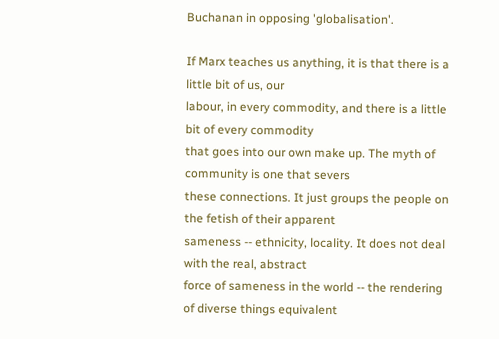Buchanan in opposing 'globalisation'.

If Marx teaches us anything, it is that there is a little bit of us, our
labour, in every commodity, and there is a little bit of every commodity
that goes into our own make up. The myth of community is one that severs
these connections. It just groups the people on the fetish of their apparent
sameness -- ethnicity, locality. It does not deal with the real, abstract
force of sameness in the world -- the rendering of diverse things equivalent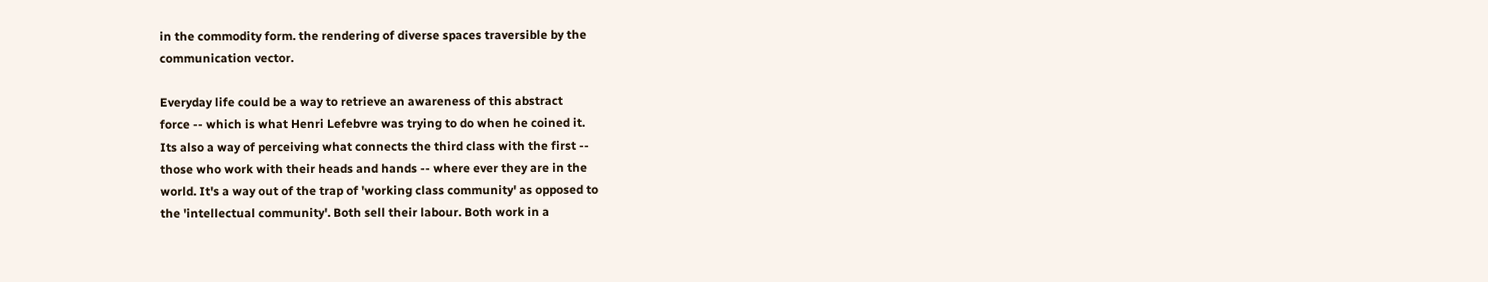in the commodity form. the rendering of diverse spaces traversible by the
communication vector.

Everyday life could be a way to retrieve an awareness of this abstract
force -- which is what Henri Lefebvre was trying to do when he coined it.
Its also a way of perceiving what connects the third class with the first --
those who work with their heads and hands -- where ever they are in the
world. It's a way out of the trap of 'working class community' as opposed to
the 'intellectual community'. Both sell their labour. Both work in a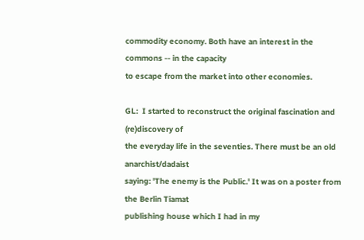commodity economy. Both have an interest in the commons -- in the capacity
to escape from the market into other economies.

GL:  I started to reconstruct the original fascination and (re)discovery of
the everyday life in the seventies. There must be an old anarchist/dadaist
saying: 'The enemy is the Public.' It was on a poster from the Berlin Tiamat
publishing house which I had in my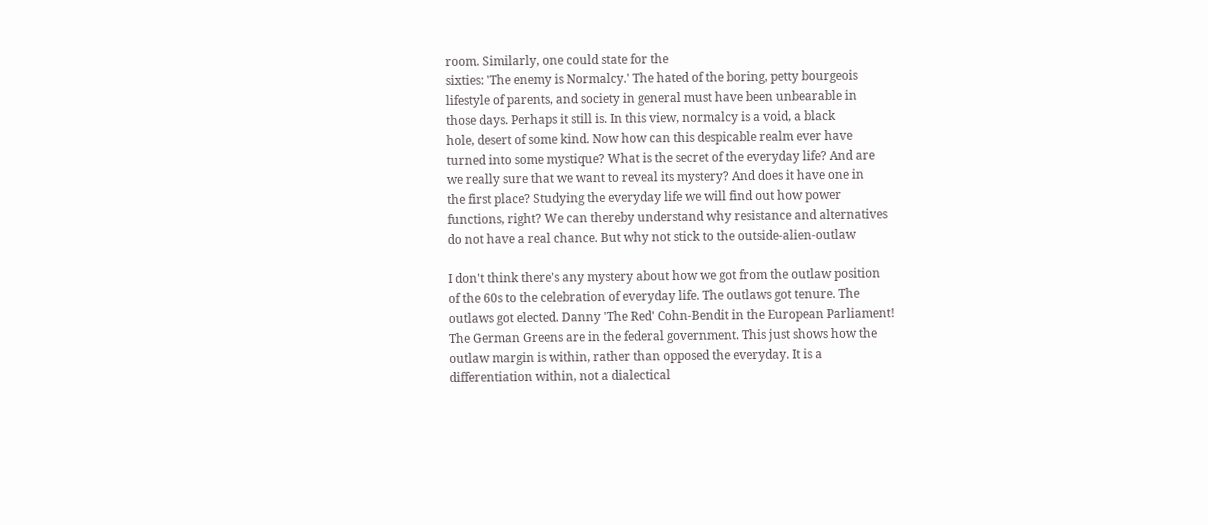room. Similarly, one could state for the
sixties: 'The enemy is Normalcy.' The hated of the boring, petty bourgeois
lifestyle of parents, and society in general must have been unbearable in
those days. Perhaps it still is. In this view, normalcy is a void, a black
hole, desert of some kind. Now how can this despicable realm ever have
turned into some mystique? What is the secret of the everyday life? And are
we really sure that we want to reveal its mystery? And does it have one in
the first place? Studying the everyday life we will find out how power
functions, right? We can thereby understand why resistance and alternatives
do not have a real chance. But why not stick to the outside-alien-outlaw

I don't think there's any mystery about how we got from the outlaw position
of the 60s to the celebration of everyday life. The outlaws got tenure. The
outlaws got elected. Danny 'The Red' Cohn-Bendit in the European Parliament!
The German Greens are in the federal government. This just shows how the
outlaw margin is within, rather than opposed the everyday. It is a
differentiation within, not a dialectical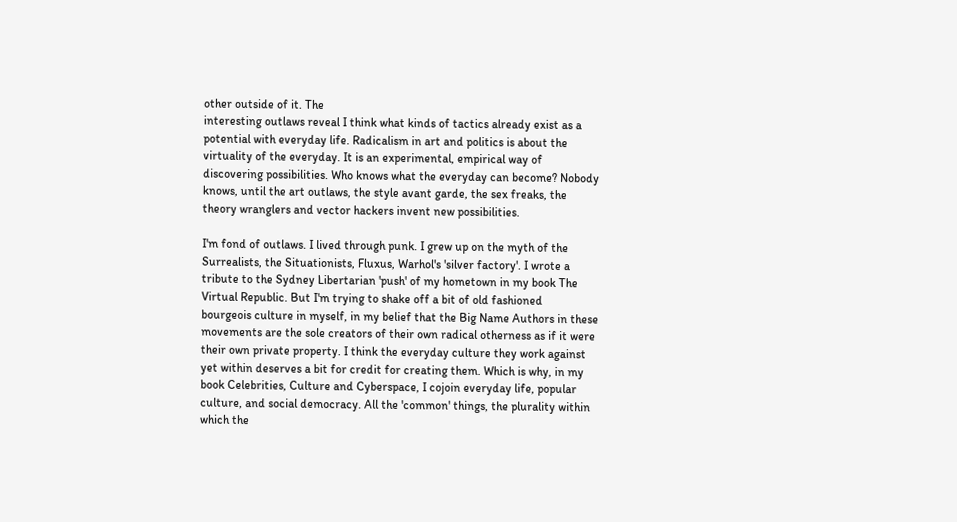other outside of it. The
interesting outlaws reveal I think what kinds of tactics already exist as a
potential with everyday life. Radicalism in art and politics is about the
virtuality of the everyday. It is an experimental, empirical way of
discovering possibilities. Who knows what the everyday can become? Nobody
knows, until the art outlaws, the style avant garde, the sex freaks, the
theory wranglers and vector hackers invent new possibilities.

I'm fond of outlaws. I lived through punk. I grew up on the myth of the
Surrealists, the Situationists, Fluxus, Warhol's 'silver factory'. I wrote a
tribute to the Sydney Libertarian 'push' of my hometown in my book The
Virtual Republic. But I'm trying to shake off a bit of old fashioned
bourgeois culture in myself, in my belief that the Big Name Authors in these
movements are the sole creators of their own radical otherness as if it were
their own private property. I think the everyday culture they work against
yet within deserves a bit for credit for creating them. Which is why, in my
book Celebrities, Culture and Cyberspace, I cojoin everyday life, popular
culture, and social democracy. All the 'common' things, the plurality within
which the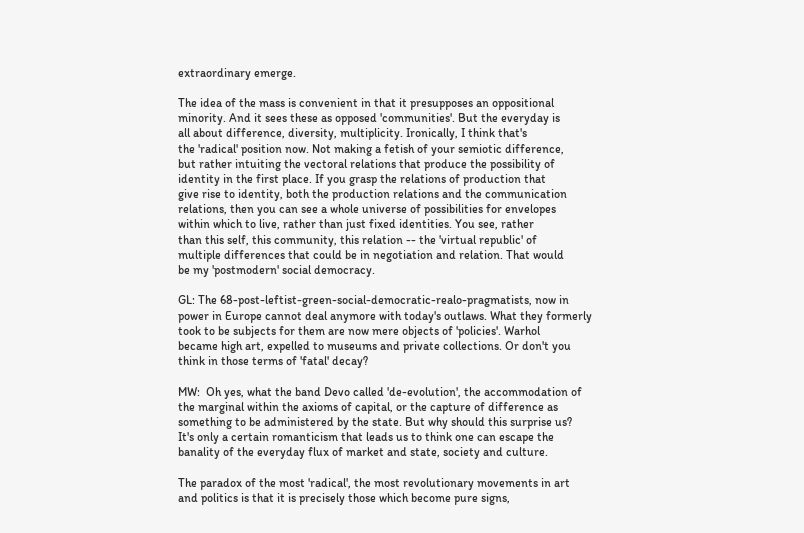extraordinary emerge.

The idea of the mass is convenient in that it presupposes an oppositional
minority. And it sees these as opposed 'communities'. But the everyday is
all about difference, diversity, multiplicity. Ironically, I think that's
the 'radical' position now. Not making a fetish of your semiotic difference,
but rather intuiting the vectoral relations that produce the possibility of
identity in the first place. If you grasp the relations of production that
give rise to identity, both the production relations and the communication
relations, then you can see a whole universe of possibilities for envelopes
within which to live, rather than just fixed identities. You see, rather
than this self, this community, this relation -- the 'virtual republic' of
multiple differences that could be in negotiation and relation. That would
be my 'postmodern' social democracy.

GL: The 68-post-leftist-green-social-democratic-realo-pragmatists, now in
power in Europe cannot deal anymore with today's outlaws. What they formerly
took to be subjects for them are now mere objects of 'policies'. Warhol
became high art, expelled to museums and private collections. Or don't you
think in those terms of 'fatal' decay?

MW:  Oh yes, what the band Devo called 'de-evolution', the accommodation of
the marginal within the axioms of capital, or the capture of difference as
something to be administered by the state. But why should this surprise us?
It's only a certain romanticism that leads us to think one can escape the
banality of the everyday flux of market and state, society and culture.

The paradox of the most 'radical', the most revolutionary movements in art
and politics is that it is precisely those which become pure signs,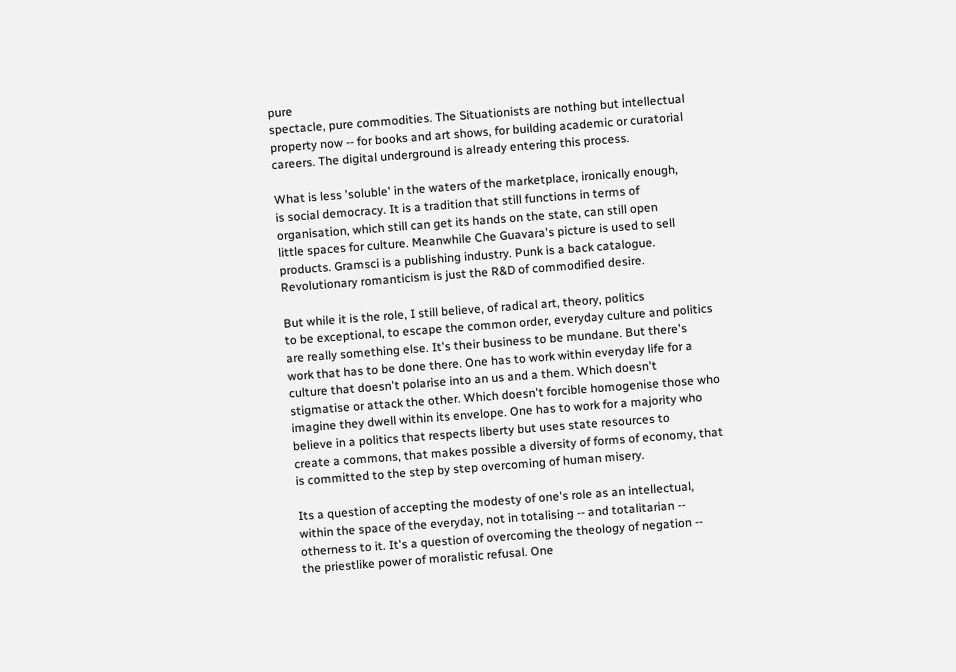pure
spectacle, pure commodities. The Situationists are nothing but intellectual
property now -- for books and art shows, for building academic or curatorial
careers. The digital underground is already entering this process.

What is less 'soluble' in the waters of the marketplace, ironically enough,
is social democracy. It is a tradition that still functions in terms of
organisation, which still can get its hands on the state, can still open
little spaces for culture. Meanwhile Che Guavara's picture is used to sell
products. Gramsci is a publishing industry. Punk is a back catalogue.
Revolutionary romanticism is just the R&D of commodified desire.

But while it is the role, I still believe, of radical art, theory, politics
to be exceptional, to escape the common order, everyday culture and politics
are really something else. It's their business to be mundane. But there's
work that has to be done there. One has to work within everyday life for a
culture that doesn't polarise into an us and a them. Which doesn't
stigmatise or attack the other. Which doesn't forcible homogenise those who
imagine they dwell within its envelope. One has to work for a majority who
believe in a politics that respects liberty but uses state resources to
create a commons, that makes possible a diversity of forms of economy, that
is committed to the step by step overcoming of human misery.

Its a question of accepting the modesty of one's role as an intellectual,
within the space of the everyday, not in totalising -- and totalitarian --
otherness to it. It's a question of overcoming the theology of negation --
the priestlike power of moralistic refusal. One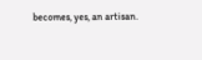becomes, yes, an artisan.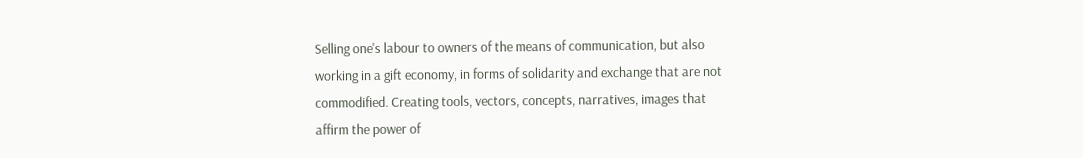Selling one's labour to owners of the means of communication, but also
working in a gift economy, in forms of solidarity and exchange that are not
commodified. Creating tools, vectors, concepts, narratives, images that
affirm the power of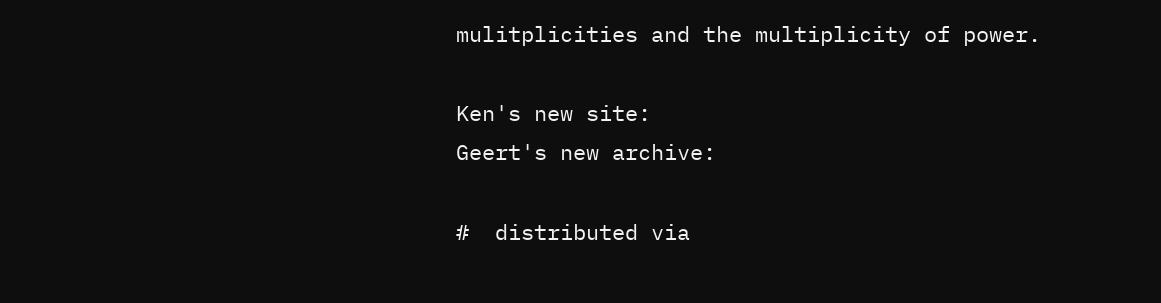mulitplicities and the multiplicity of power.

Ken's new site:
Geert's new archive:

#  distributed via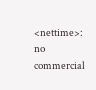<nettime>: no commercial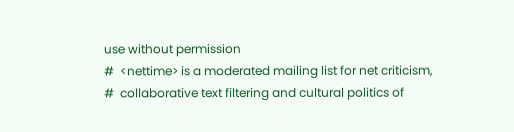use without permission
#  <nettime> is a moderated mailing list for net criticism,
#  collaborative text filtering and cultural politics of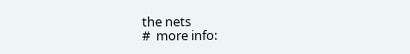the nets
#  more info: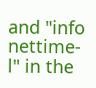and "info nettime-l" in the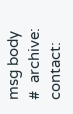msg body
#  archive: contact: